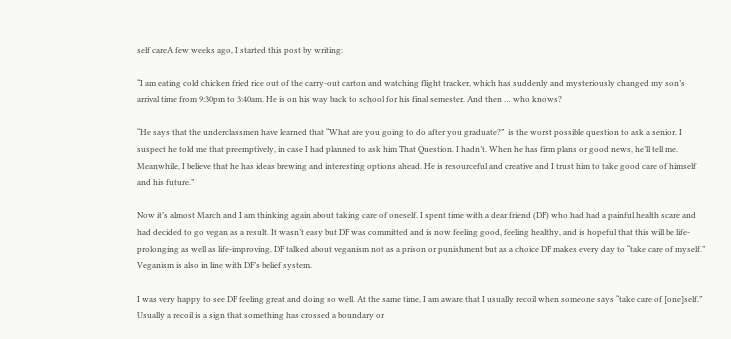self careA few weeks ago, I started this post by writing:

“I am eating cold chicken fried rice out of the carry-out carton and watching flight tracker, which has suddenly and mysteriously changed my son’s arrival time from 9:30pm to 3:40am. He is on his way back to school for his final semester. And then … who knows?

“He says that the underclassmen have learned that “What are you going to do after you graduate?”  is the worst possible question to ask a senior. I suspect he told me that preemptively, in case I had planned to ask him That Question. I hadn’t. When he has firm plans or good news, he’ll tell me. Meanwhile, I believe that he has ideas brewing and interesting options ahead. He is resourceful and creative and I trust him to take good care of himself and his future.”

Now it’s almost March and I am thinking again about taking care of oneself. I spent time with a dear friend (DF) who had had a painful health scare and had decided to go vegan as a result. It wasn’t easy but DF was committed and is now feeling good, feeling healthy, and is hopeful that this will be life-prolonging as well as life-improving. DF talked about veganism not as a prison or punishment but as a choice DF makes every day to “take care of myself.”  Veganism is also in line with DF’s belief system.

I was very happy to see DF feeling great and doing so well. At the same time, I am aware that I usually recoil when someone says “take care of [one]self.” Usually a recoil is a sign that something has crossed a boundary or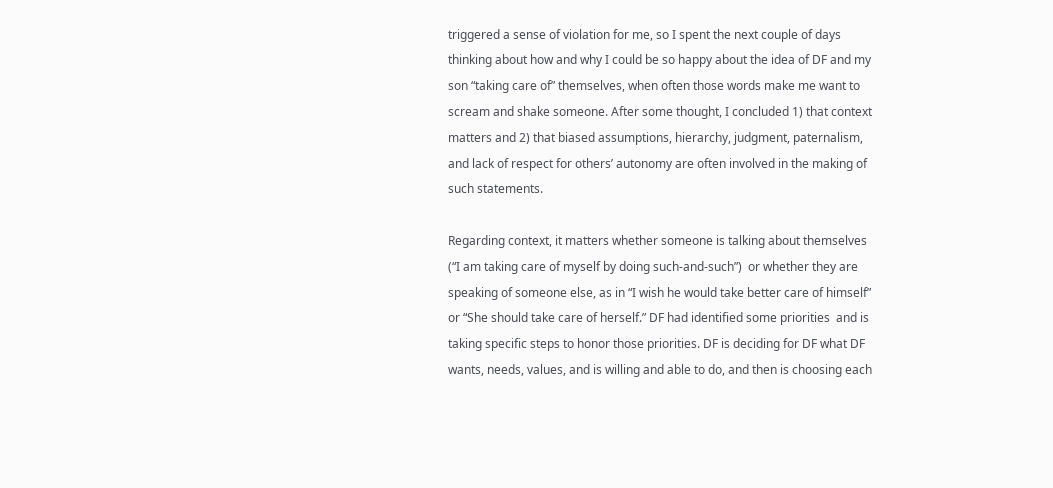triggered a sense of violation for me, so I spent the next couple of days thinking about how and why I could be so happy about the idea of DF and my son “taking care of” themselves, when often those words make me want to scream and shake someone. After some thought, I concluded 1) that context matters and 2) that biased assumptions, hierarchy, judgment, paternalism, and lack of respect for others’ autonomy are often involved in the making of such statements.

Regarding context, it matters whether someone is talking about themselves (“I am taking care of myself by doing such-and-such”)  or whether they are speaking of someone else, as in “I wish he would take better care of himself” or “She should take care of herself.” DF had identified some priorities  and is taking specific steps to honor those priorities. DF is deciding for DF what DF wants, needs, values, and is willing and able to do, and then is choosing each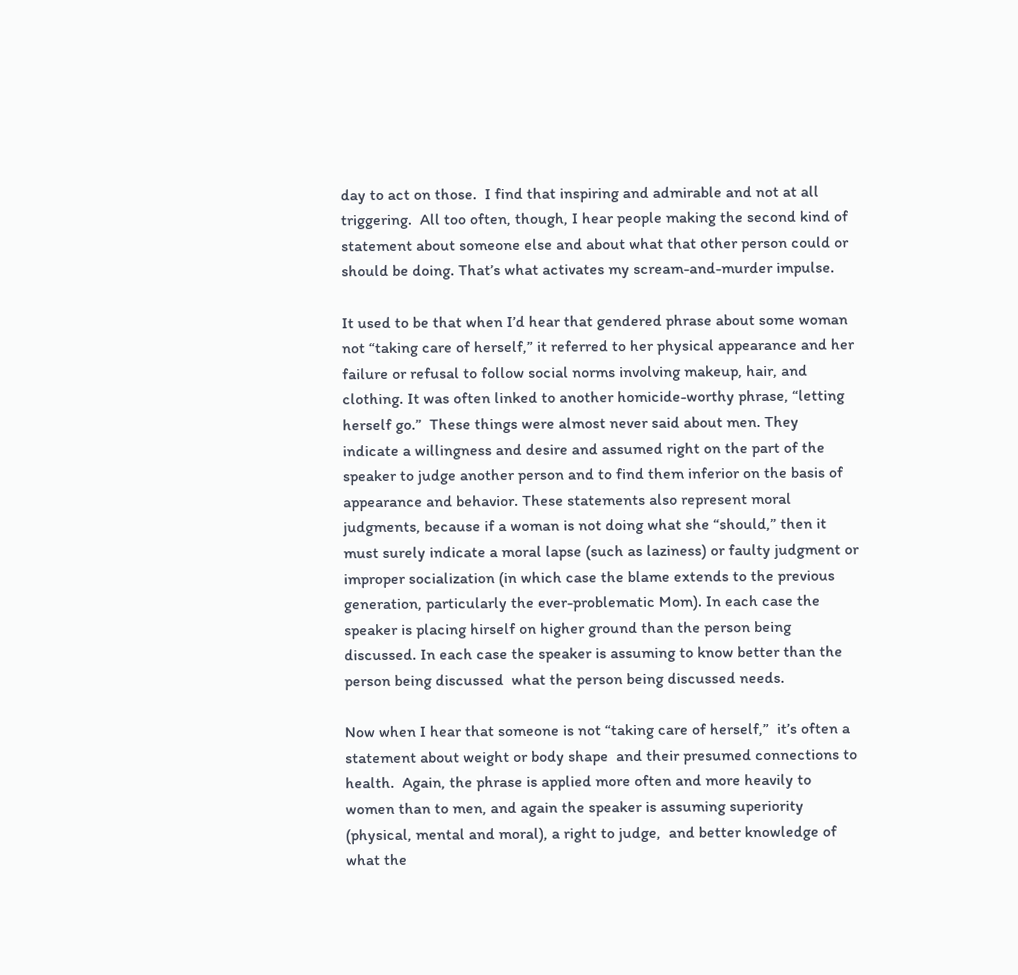day to act on those.  I find that inspiring and admirable and not at all triggering.  All too often, though, I hear people making the second kind of statement about someone else and about what that other person could or should be doing. That’s what activates my scream-and-murder impulse.

It used to be that when I’d hear that gendered phrase about some woman not “taking care of herself,” it referred to her physical appearance and her failure or refusal to follow social norms involving makeup, hair, and clothing. It was often linked to another homicide-worthy phrase, “letting herself go.”  These things were almost never said about men. They indicate a willingness and desire and assumed right on the part of the speaker to judge another person and to find them inferior on the basis of appearance and behavior. These statements also represent moral judgments, because if a woman is not doing what she “should,” then it must surely indicate a moral lapse (such as laziness) or faulty judgment or improper socialization (in which case the blame extends to the previous generation, particularly the ever-problematic Mom). In each case the speaker is placing hirself on higher ground than the person being discussed. In each case the speaker is assuming to know better than the person being discussed  what the person being discussed needs.

Now when I hear that someone is not “taking care of herself,”  it’s often a statement about weight or body shape  and their presumed connections to health.  Again, the phrase is applied more often and more heavily to women than to men, and again the speaker is assuming superiority (physical, mental and moral), a right to judge,  and better knowledge of what the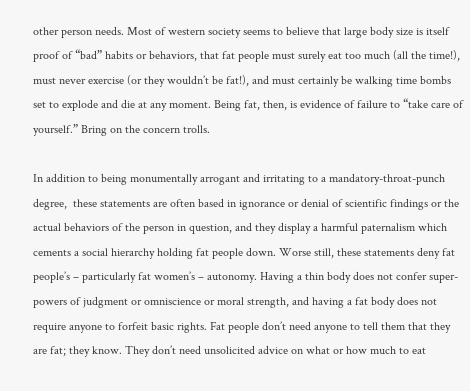other person needs. Most of western society seems to believe that large body size is itself proof of “bad” habits or behaviors, that fat people must surely eat too much (all the time!), must never exercise (or they wouldn’t be fat!), and must certainly be walking time bombs set to explode and die at any moment. Being fat, then, is evidence of failure to “take care of yourself.” Bring on the concern trolls.

In addition to being monumentally arrogant and irritating to a mandatory-throat-punch degree,  these statements are often based in ignorance or denial of scientific findings or the actual behaviors of the person in question, and they display a harmful paternalism which cements a social hierarchy holding fat people down. Worse still, these statements deny fat people’s – particularly fat women’s – autonomy. Having a thin body does not confer super-powers of judgment or omniscience or moral strength, and having a fat body does not require anyone to forfeit basic rights. Fat people don’t need anyone to tell them that they are fat; they know. They don’t need unsolicited advice on what or how much to eat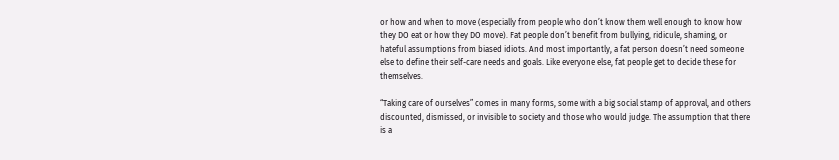or how and when to move (especially from people who don’t know them well enough to know how they DO eat or how they DO move). Fat people don’t benefit from bullying, ridicule, shaming, or hateful assumptions from biased idiots. And most importantly, a fat person doesn’t need someone else to define their self-care needs and goals. Like everyone else, fat people get to decide these for themselves.

“Taking care of ourselves” comes in many forms, some with a big social stamp of approval, and others discounted, dismissed, or invisible to society and those who would judge. The assumption that there is a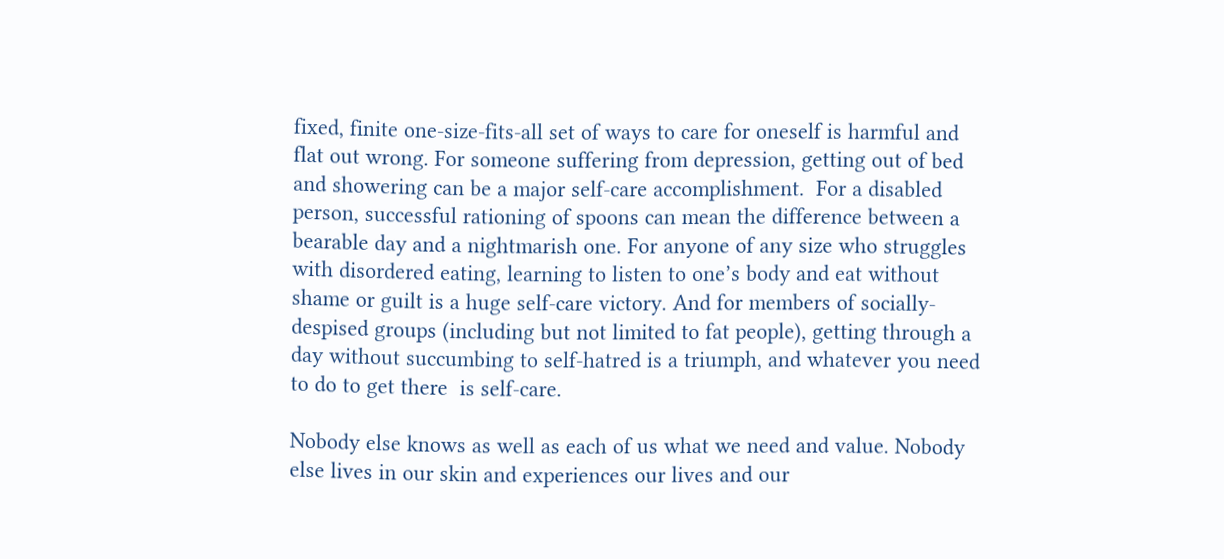fixed, finite one-size-fits-all set of ways to care for oneself is harmful and flat out wrong. For someone suffering from depression, getting out of bed and showering can be a major self-care accomplishment.  For a disabled person, successful rationing of spoons can mean the difference between a bearable day and a nightmarish one. For anyone of any size who struggles with disordered eating, learning to listen to one’s body and eat without shame or guilt is a huge self-care victory. And for members of socially-despised groups (including but not limited to fat people), getting through a day without succumbing to self-hatred is a triumph, and whatever you need to do to get there  is self-care.

Nobody else knows as well as each of us what we need and value. Nobody else lives in our skin and experiences our lives and our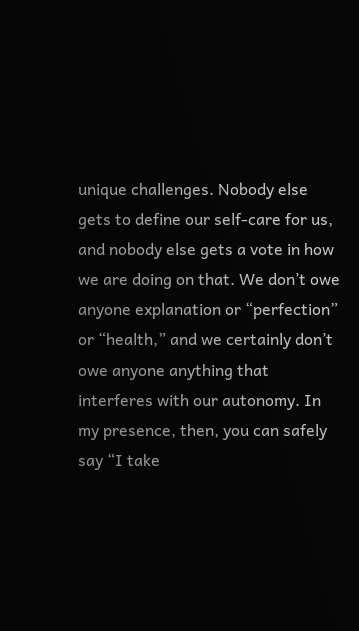unique challenges. Nobody else gets to define our self-care for us, and nobody else gets a vote in how we are doing on that. We don’t owe anyone explanation or “perfection” or “health,” and we certainly don’t owe anyone anything that interferes with our autonomy. In my presence, then, you can safely say “I take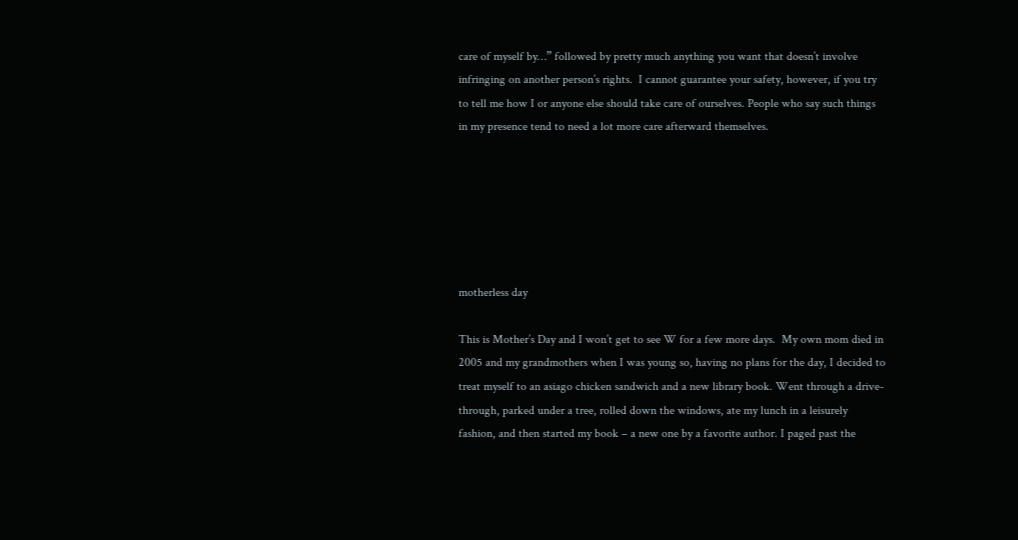care of myself by…” followed by pretty much anything you want that doesn’t involve infringing on another person’s rights.  I cannot guarantee your safety, however, if you try to tell me how I or anyone else should take care of ourselves. People who say such things in my presence tend to need a lot more care afterward themselves.






motherless day

This is Mother’s Day and I won’t get to see W for a few more days.  My own mom died in 2005 and my grandmothers when I was young so, having no plans for the day, I decided to treat myself to an asiago chicken sandwich and a new library book. Went through a drive-through, parked under a tree, rolled down the windows, ate my lunch in a leisurely fashion, and then started my book – a new one by a favorite author. I paged past the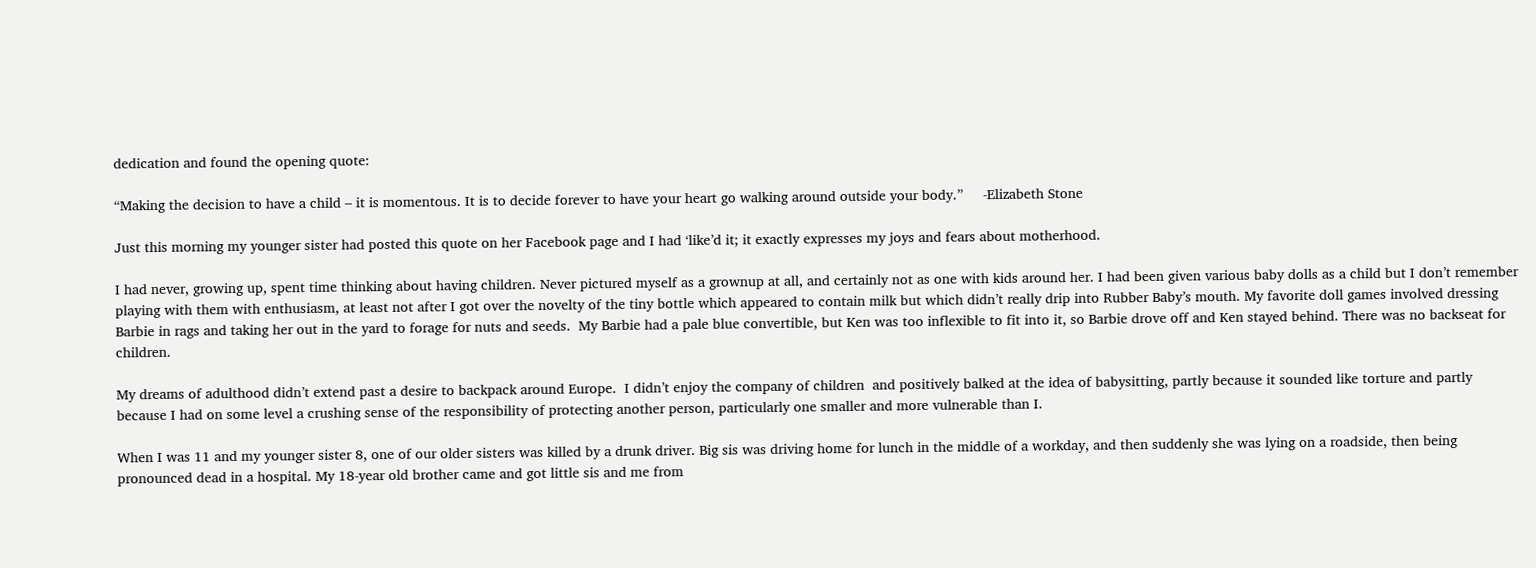dedication and found the opening quote:

“Making the decision to have a child – it is momentous. It is to decide forever to have your heart go walking around outside your body.”     -Elizabeth Stone

Just this morning my younger sister had posted this quote on her Facebook page and I had ‘like’d it; it exactly expresses my joys and fears about motherhood.

I had never, growing up, spent time thinking about having children. Never pictured myself as a grownup at all, and certainly not as one with kids around her. I had been given various baby dolls as a child but I don’t remember playing with them with enthusiasm, at least not after I got over the novelty of the tiny bottle which appeared to contain milk but which didn’t really drip into Rubber Baby’s mouth. My favorite doll games involved dressing Barbie in rags and taking her out in the yard to forage for nuts and seeds.  My Barbie had a pale blue convertible, but Ken was too inflexible to fit into it, so Barbie drove off and Ken stayed behind. There was no backseat for children.

My dreams of adulthood didn’t extend past a desire to backpack around Europe.  I didn’t enjoy the company of children  and positively balked at the idea of babysitting, partly because it sounded like torture and partly because I had on some level a crushing sense of the responsibility of protecting another person, particularly one smaller and more vulnerable than I.

When I was 11 and my younger sister 8, one of our older sisters was killed by a drunk driver. Big sis was driving home for lunch in the middle of a workday, and then suddenly she was lying on a roadside, then being pronounced dead in a hospital. My 18-year old brother came and got little sis and me from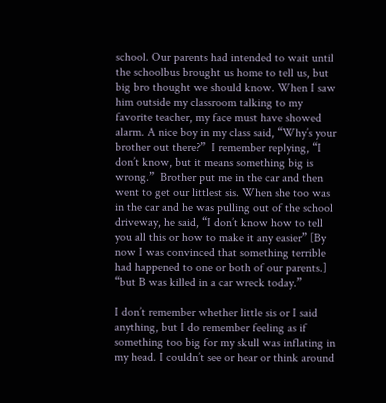school. Our parents had intended to wait until the schoolbus brought us home to tell us, but big bro thought we should know. When I saw him outside my classroom talking to my favorite teacher, my face must have showed alarm. A nice boy in my class said, “Why’s your brother out there?”  I remember replying, “I don’t know, but it means something big is wrong.”  Brother put me in the car and then went to get our littlest sis. When she too was in the car and he was pulling out of the school driveway, he said, “I don’t know how to tell you all this or how to make it any easier” [By now I was convinced that something terrible had happened to one or both of our parents.] “but B was killed in a car wreck today.”

I don’t remember whether little sis or I said anything, but I do remember feeling as if something too big for my skull was inflating in my head. I couldn’t see or hear or think around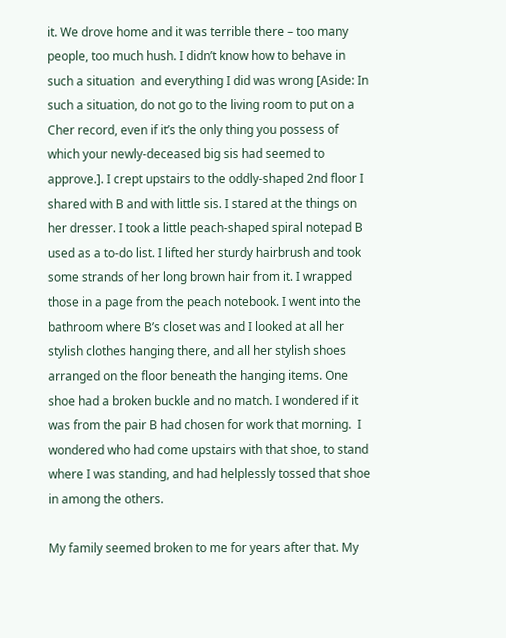it. We drove home and it was terrible there – too many people, too much hush. I didn’t know how to behave in such a situation  and everything I did was wrong [Aside: In such a situation, do not go to the living room to put on a Cher record, even if it’s the only thing you possess of which your newly-deceased big sis had seemed to approve.]. I crept upstairs to the oddly-shaped 2nd floor I shared with B and with little sis. I stared at the things on her dresser. I took a little peach-shaped spiral notepad B used as a to-do list. I lifted her sturdy hairbrush and took some strands of her long brown hair from it. I wrapped those in a page from the peach notebook. I went into the bathroom where B’s closet was and I looked at all her stylish clothes hanging there, and all her stylish shoes arranged on the floor beneath the hanging items. One shoe had a broken buckle and no match. I wondered if it was from the pair B had chosen for work that morning.  I wondered who had come upstairs with that shoe, to stand where I was standing, and had helplessly tossed that shoe in among the others.

My family seemed broken to me for years after that. My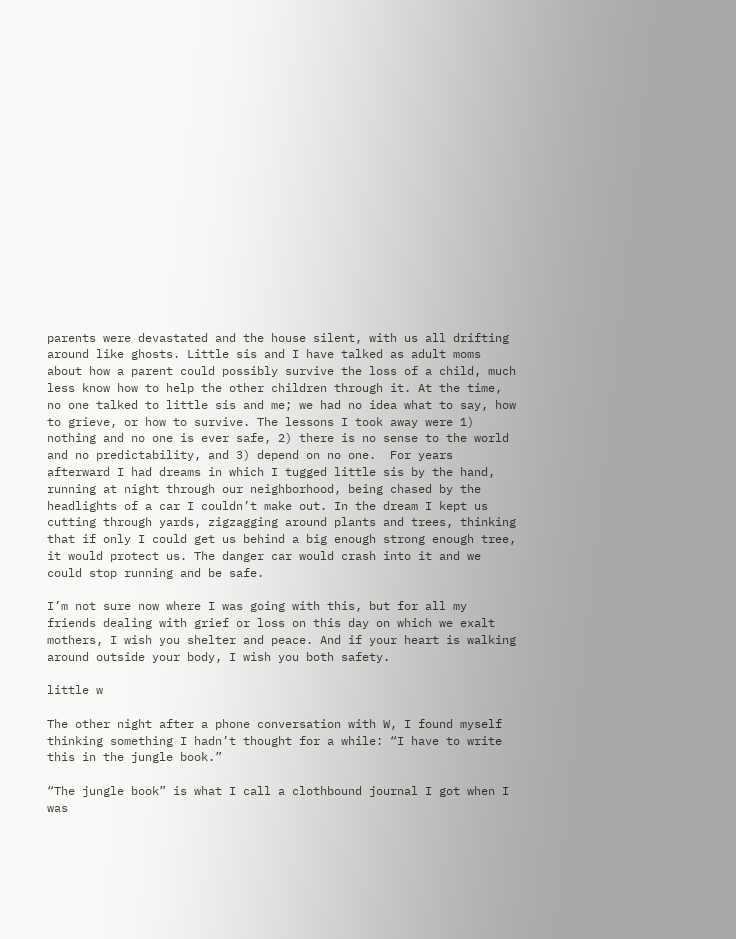parents were devastated and the house silent, with us all drifting around like ghosts. Little sis and I have talked as adult moms about how a parent could possibly survive the loss of a child, much less know how to help the other children through it. At the time, no one talked to little sis and me; we had no idea what to say, how to grieve, or how to survive. The lessons I took away were 1) nothing and no one is ever safe, 2) there is no sense to the world and no predictability, and 3) depend on no one.  For years afterward I had dreams in which I tugged little sis by the hand, running at night through our neighborhood, being chased by the headlights of a car I couldn’t make out. In the dream I kept us cutting through yards, zigzagging around plants and trees, thinking that if only I could get us behind a big enough strong enough tree, it would protect us. The danger car would crash into it and we could stop running and be safe.

I’m not sure now where I was going with this, but for all my friends dealing with grief or loss on this day on which we exalt mothers, I wish you shelter and peace. And if your heart is walking around outside your body, I wish you both safety.

little w

The other night after a phone conversation with W, I found myself thinking something I hadn’t thought for a while: “I have to write this in the jungle book.”

“The jungle book” is what I call a clothbound journal I got when I was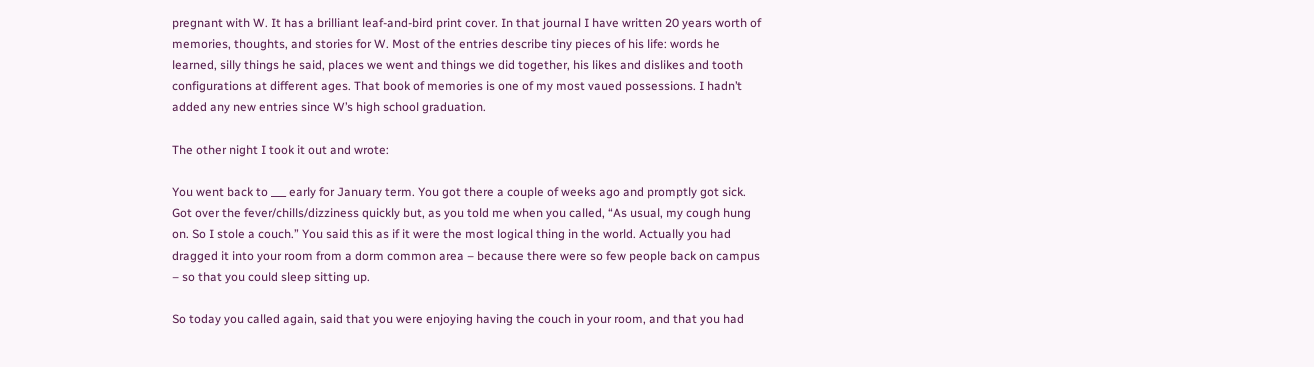pregnant with W. It has a brilliant leaf-and-bird print cover. In that journal I have written 20 years worth of memories, thoughts, and stories for W. Most of the entries describe tiny pieces of his life: words he learned, silly things he said, places we went and things we did together, his likes and dislikes and tooth configurations at different ages. That book of memories is one of my most vaued possessions. I hadn’t added any new entries since W’s high school graduation.

The other night I took it out and wrote:

You went back to ___ early for January term. You got there a couple of weeks ago and promptly got sick. Got over the fever/chills/dizziness quickly but, as you told me when you called, “As usual, my cough hung on. So I stole a couch.” You said this as if it were the most logical thing in the world. Actually you had dragged it into your room from a dorm common area – because there were so few people back on campus – so that you could sleep sitting up.

So today you called again, said that you were enjoying having the couch in your room, and that you had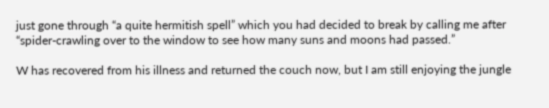just gone through “a quite hermitish spell” which you had decided to break by calling me after “spider-crawling over to the window to see how many suns and moons had passed.”

W has recovered from his illness and returned the couch now, but I am still enjoying the jungle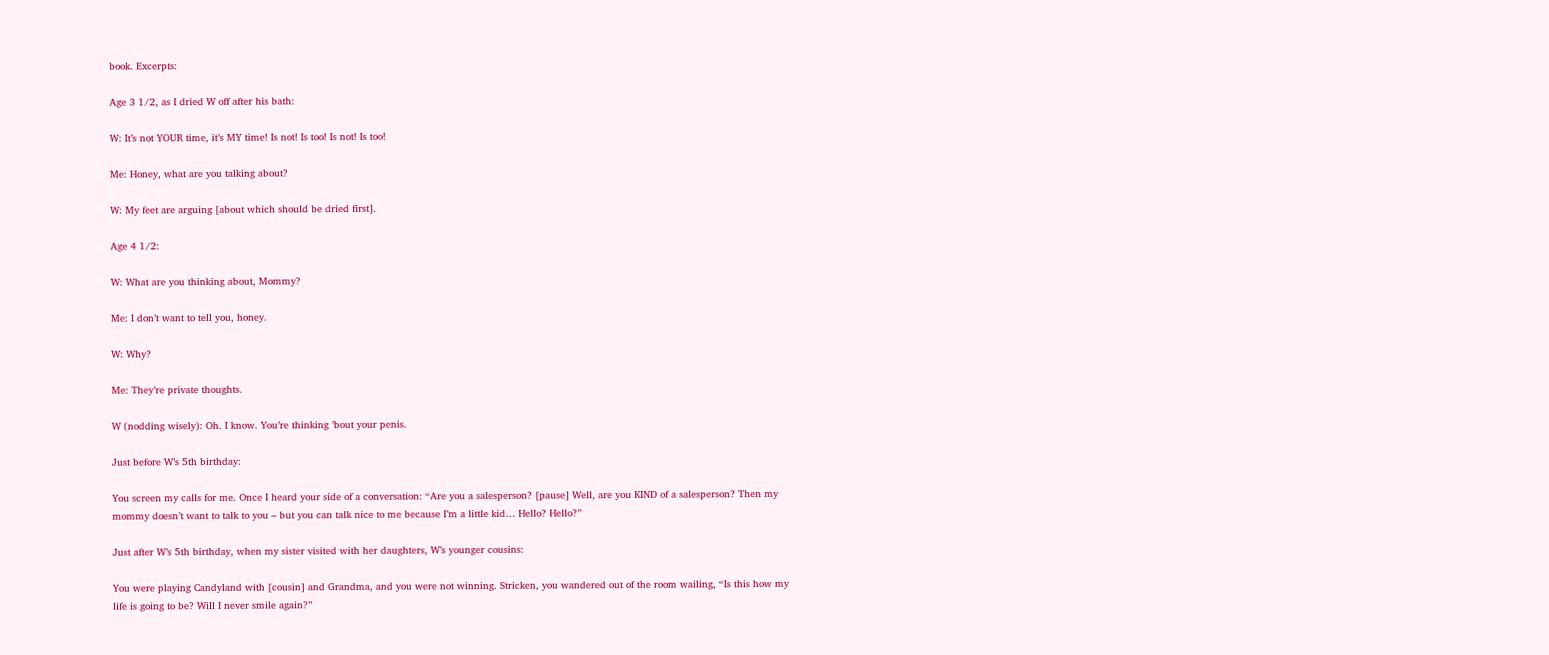book. Excerpts:

Age 3 1/2, as I dried W off after his bath:

W: It’s not YOUR time, it’s MY time! Is not! Is too! Is not! Is too!

Me: Honey, what are you talking about?

W: My feet are arguing [about which should be dried first].

Age 4 1/2:

W: What are you thinking about, Mommy?

Me: I don’t want to tell you, honey.

W: Why?

Me: They’re private thoughts.

W (nodding wisely): Oh. I know. You’re thinking ’bout your penis.

Just before W’s 5th birthday:

You screen my calls for me. Once I heard your side of a conversation: “Are you a salesperson? [pause] Well, are you KIND of a salesperson? Then my mommy doesn’t want to talk to you – but you can talk nice to me because I’m a little kid… Hello? Hello?”

Just after W’s 5th birthday, when my sister visited with her daughters, W’s younger cousins:

You were playing Candyland with [cousin] and Grandma, and you were not winning. Stricken, you wandered out of the room wailing, “Is this how my life is going to be? Will I never smile again?”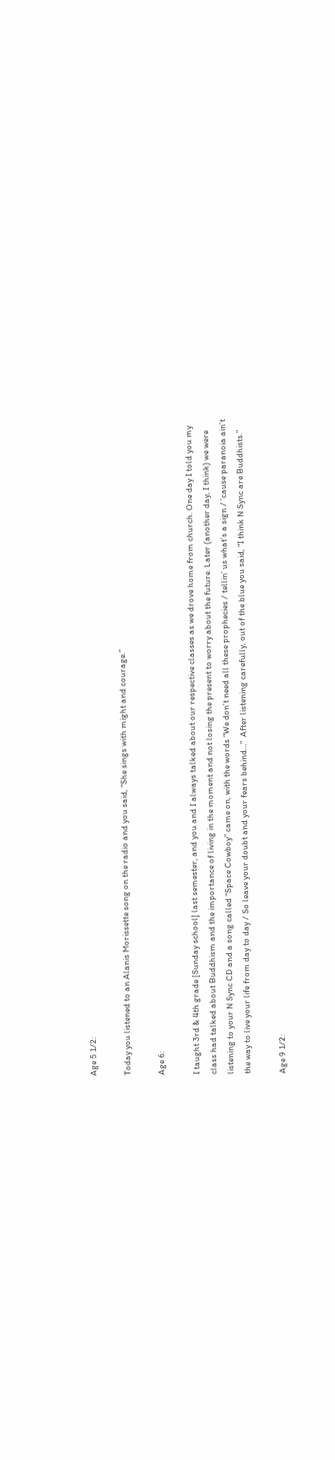Age 5 1/2:

Today you listened to an Alanis Morissette song on the radio and you said, “She sings with might and courage.”

Age 6:

I taught 3rd & 4th grade [Sunday school] last semester, and you and I always talked about our respective classes as we drove home from church. One day I told you my class had talked about Buddhism and the importance of living in the moment and not losing the present to worry about the future. Later (another day, I think) we were listening to your N Sync CD and a song called “Space Cowboy” came on, with the words “We don’t need all these prophecies / tellin’ us what’s a sign / ’cause paranoia ain’t the way to live your life from day to day / So leave your doubt and your fears behind…”  After listening carefully, out of the blue you said, “I think N Sync are Buddhists.”

Age 9 1/2: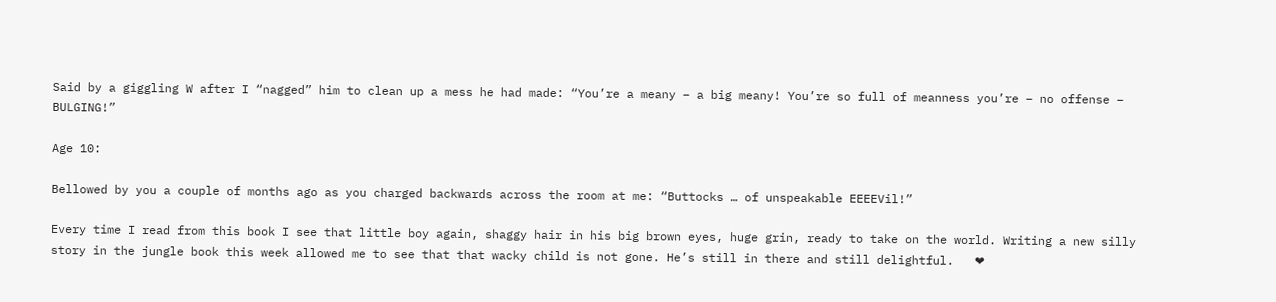Said by a giggling W after I “nagged” him to clean up a mess he had made: “You’re a meany – a big meany! You’re so full of meanness you’re – no offense – BULGING!”

Age 10:

Bellowed by you a couple of months ago as you charged backwards across the room at me: “Buttocks … of unspeakable EEEEVil!”

Every time I read from this book I see that little boy again, shaggy hair in his big brown eyes, huge grin, ready to take on the world. Writing a new silly story in the jungle book this week allowed me to see that that wacky child is not gone. He’s still in there and still delightful.   ❤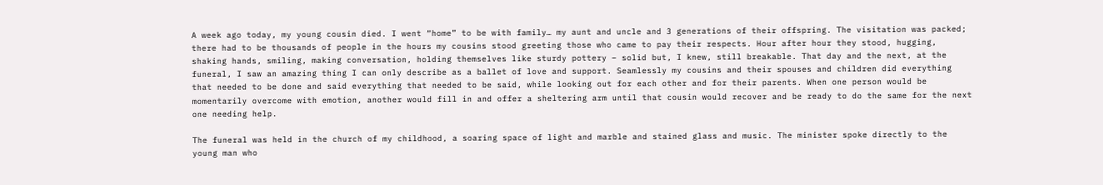A week ago today, my young cousin died. I went “home” to be with family… my aunt and uncle and 3 generations of their offspring. The visitation was packed; there had to be thousands of people in the hours my cousins stood greeting those who came to pay their respects. Hour after hour they stood, hugging, shaking hands, smiling, making conversation, holding themselves like sturdy pottery – solid but, I knew, still breakable. That day and the next, at the funeral, I saw an amazing thing I can only describe as a ballet of love and support. Seamlessly my cousins and their spouses and children did everything that needed to be done and said everything that needed to be said, while looking out for each other and for their parents. When one person would be momentarily overcome with emotion, another would fill in and offer a sheltering arm until that cousin would recover and be ready to do the same for the next one needing help.

The funeral was held in the church of my childhood, a soaring space of light and marble and stained glass and music. The minister spoke directly to the young man who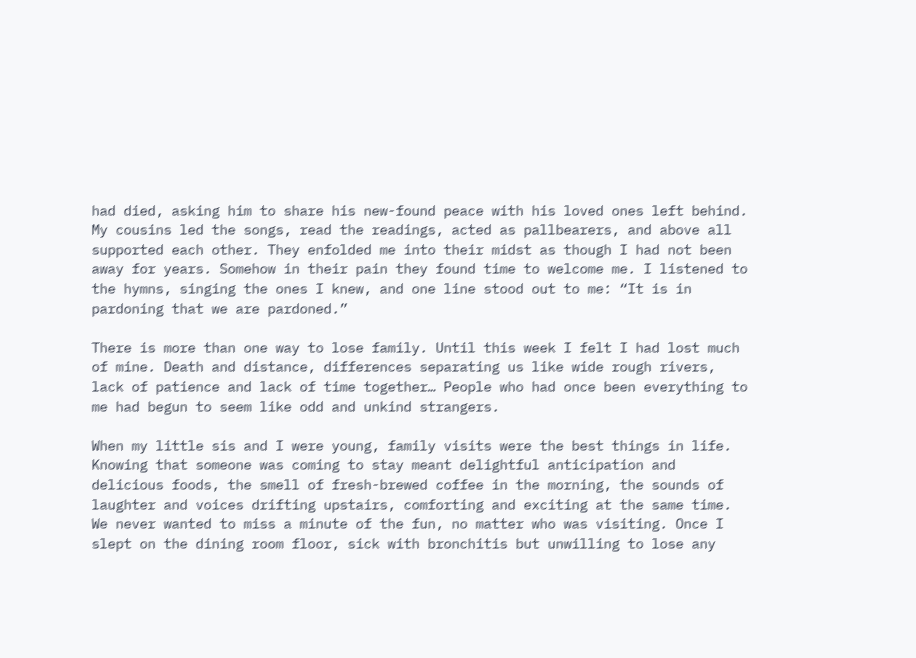had died, asking him to share his new-found peace with his loved ones left behind. My cousins led the songs, read the readings, acted as pallbearers, and above all supported each other. They enfolded me into their midst as though I had not been away for years. Somehow in their pain they found time to welcome me. I listened to the hymns, singing the ones I knew, and one line stood out to me: “It is in pardoning that we are pardoned.”

There is more than one way to lose family. Until this week I felt I had lost much of mine. Death and distance, differences separating us like wide rough rivers, lack of patience and lack of time together… People who had once been everything to me had begun to seem like odd and unkind strangers.

When my little sis and I were young, family visits were the best things in life. Knowing that someone was coming to stay meant delightful anticipation and delicious foods, the smell of fresh-brewed coffee in the morning, the sounds of laughter and voices drifting upstairs, comforting and exciting at the same time. We never wanted to miss a minute of the fun, no matter who was visiting. Once I slept on the dining room floor, sick with bronchitis but unwilling to lose any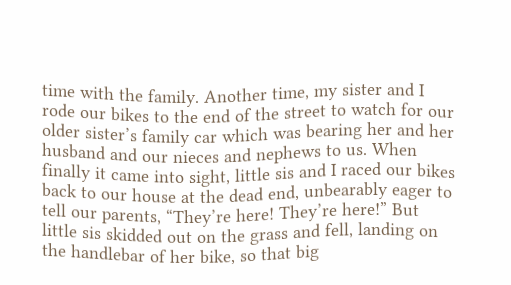time with the family. Another time, my sister and I rode our bikes to the end of the street to watch for our older sister’s family car which was bearing her and her husband and our nieces and nephews to us. When finally it came into sight, little sis and I raced our bikes back to our house at the dead end, unbearably eager to tell our parents, “They’re here! They’re here!” But little sis skidded out on the grass and fell, landing on the handlebar of her bike, so that big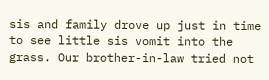sis and family drove up just in time to see little sis vomit into the grass. Our brother-in-law tried not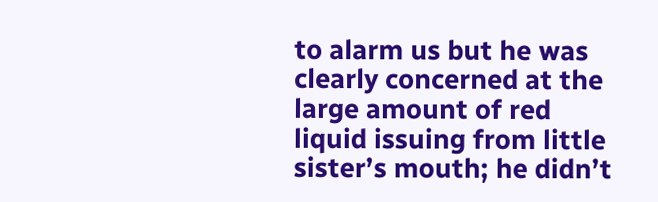to alarm us but he was clearly concerned at the large amount of red liquid issuing from little sister’s mouth; he didn’t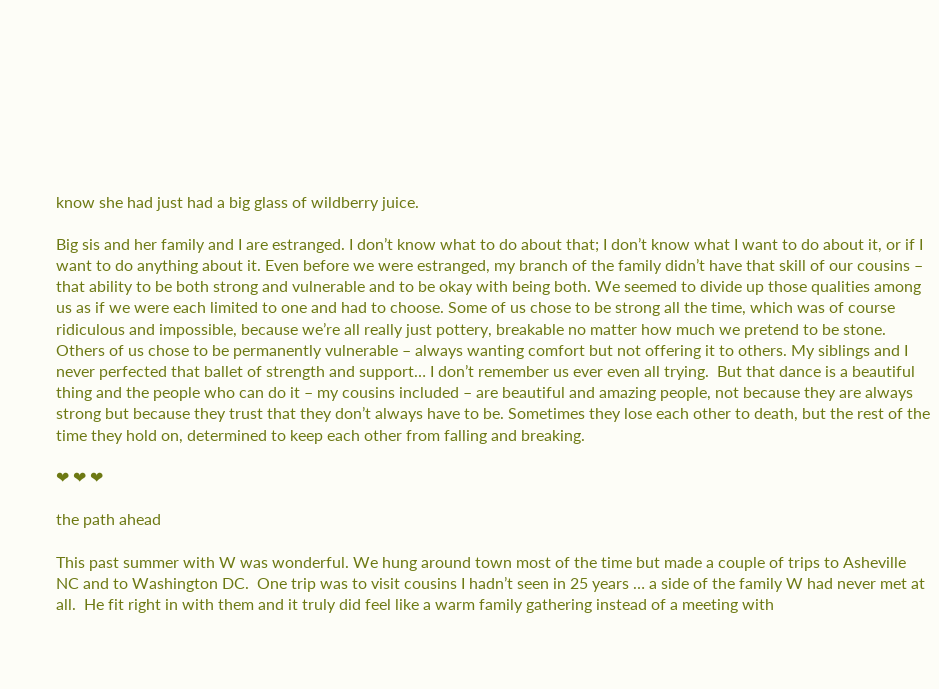know she had just had a big glass of wildberry juice.

Big sis and her family and I are estranged. I don’t know what to do about that; I don’t know what I want to do about it, or if I want to do anything about it. Even before we were estranged, my branch of the family didn’t have that skill of our cousins – that ability to be both strong and vulnerable and to be okay with being both. We seemed to divide up those qualities among us as if we were each limited to one and had to choose. Some of us chose to be strong all the time, which was of course ridiculous and impossible, because we’re all really just pottery, breakable no matter how much we pretend to be stone. Others of us chose to be permanently vulnerable – always wanting comfort but not offering it to others. My siblings and I never perfected that ballet of strength and support… I don’t remember us ever even all trying.  But that dance is a beautiful thing and the people who can do it – my cousins included – are beautiful and amazing people, not because they are always strong but because they trust that they don’t always have to be. Sometimes they lose each other to death, but the rest of the time they hold on, determined to keep each other from falling and breaking.

❤ ❤ ❤

the path ahead

This past summer with W was wonderful. We hung around town most of the time but made a couple of trips to Asheville NC and to Washington DC.  One trip was to visit cousins I hadn’t seen in 25 years … a side of the family W had never met at all.  He fit right in with them and it truly did feel like a warm family gathering instead of a meeting with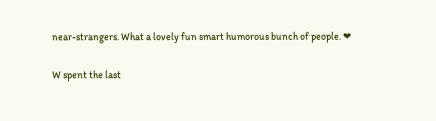near-strangers. What a lovely fun smart humorous bunch of people. ❤

W spent the last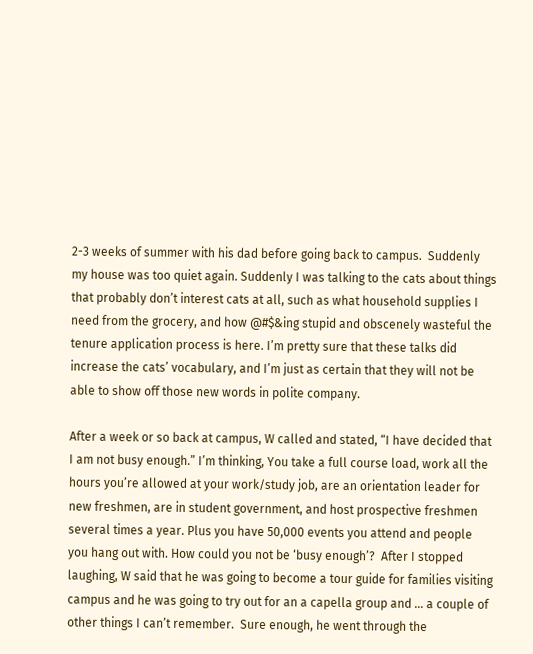2-3 weeks of summer with his dad before going back to campus.  Suddenly my house was too quiet again. Suddenly I was talking to the cats about things that probably don’t interest cats at all, such as what household supplies I need from the grocery, and how @#$&ing stupid and obscenely wasteful the tenure application process is here. I’m pretty sure that these talks did increase the cats’ vocabulary, and I’m just as certain that they will not be able to show off those new words in polite company.

After a week or so back at campus, W called and stated, “I have decided that I am not busy enough.” I’m thinking, You take a full course load, work all the hours you’re allowed at your work/study job, are an orientation leader for new freshmen, are in student government, and host prospective freshmen several times a year. Plus you have 50,000 events you attend and people you hang out with. How could you not be ‘busy enough’?  After I stopped laughing, W said that he was going to become a tour guide for families visiting campus and he was going to try out for an a capella group and … a couple of other things I can’t remember.  Sure enough, he went through the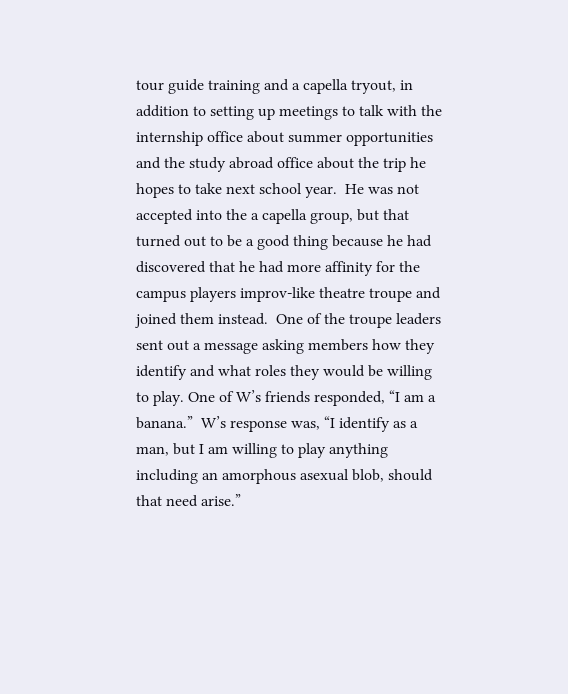tour guide training and a capella tryout, in addition to setting up meetings to talk with the internship office about summer opportunities  and the study abroad office about the trip he hopes to take next school year.  He was not accepted into the a capella group, but that turned out to be a good thing because he had discovered that he had more affinity for the campus players improv-like theatre troupe and joined them instead.  One of the troupe leaders sent out a message asking members how they identify and what roles they would be willing to play. One of W’s friends responded, “I am a banana.”  W’s response was, “I identify as a man, but I am willing to play anything including an amorphous asexual blob, should that need arise.”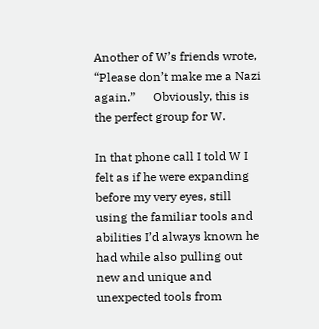Another of W’s friends wrote, “Please don’t make me a Nazi again.”      Obviously, this is the perfect group for W.

In that phone call I told W I felt as if he were expanding before my very eyes, still using the familiar tools and abilities I’d always known he had while also pulling out new and unique and unexpected tools from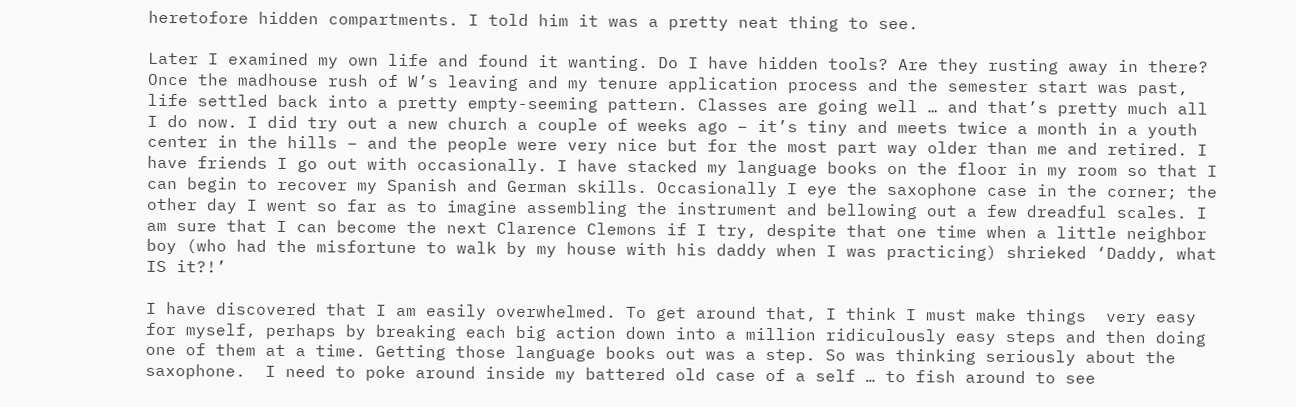heretofore hidden compartments. I told him it was a pretty neat thing to see.

Later I examined my own life and found it wanting. Do I have hidden tools? Are they rusting away in there? Once the madhouse rush of W’s leaving and my tenure application process and the semester start was past, life settled back into a pretty empty-seeming pattern. Classes are going well … and that’s pretty much all I do now. I did try out a new church a couple of weeks ago – it’s tiny and meets twice a month in a youth center in the hills – and the people were very nice but for the most part way older than me and retired. I have friends I go out with occasionally. I have stacked my language books on the floor in my room so that I can begin to recover my Spanish and German skills. Occasionally I eye the saxophone case in the corner; the other day I went so far as to imagine assembling the instrument and bellowing out a few dreadful scales. I am sure that I can become the next Clarence Clemons if I try, despite that one time when a little neighbor boy (who had the misfortune to walk by my house with his daddy when I was practicing) shrieked ‘Daddy, what IS it?!’

I have discovered that I am easily overwhelmed. To get around that, I think I must make things  very easy for myself, perhaps by breaking each big action down into a million ridiculously easy steps and then doing one of them at a time. Getting those language books out was a step. So was thinking seriously about the saxophone.  I need to poke around inside my battered old case of a self … to fish around to see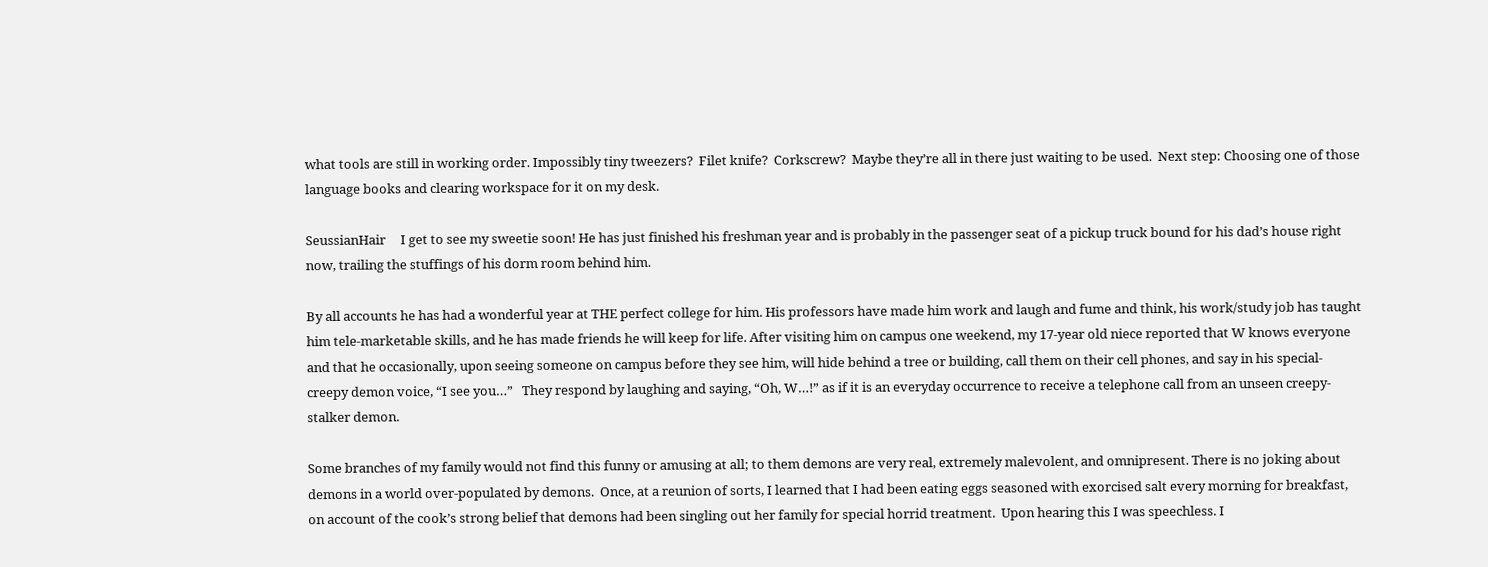what tools are still in working order. Impossibly tiny tweezers?  Filet knife?  Corkscrew?  Maybe they’re all in there just waiting to be used.  Next step: Choosing one of those language books and clearing workspace for it on my desk.

SeussianHair     I get to see my sweetie soon! He has just finished his freshman year and is probably in the passenger seat of a pickup truck bound for his dad’s house right now, trailing the stuffings of his dorm room behind him.

By all accounts he has had a wonderful year at THE perfect college for him. His professors have made him work and laugh and fume and think, his work/study job has taught him tele-marketable skills, and he has made friends he will keep for life. After visiting him on campus one weekend, my 17-year old niece reported that W knows everyone and that he occasionally, upon seeing someone on campus before they see him, will hide behind a tree or building, call them on their cell phones, and say in his special-creepy demon voice, “I see you…”   They respond by laughing and saying, “Oh, W…!” as if it is an everyday occurrence to receive a telephone call from an unseen creepy-stalker demon.

Some branches of my family would not find this funny or amusing at all; to them demons are very real, extremely malevolent, and omnipresent. There is no joking about demons in a world over-populated by demons.  Once, at a reunion of sorts, I learned that I had been eating eggs seasoned with exorcised salt every morning for breakfast, on account of the cook’s strong belief that demons had been singling out her family for special horrid treatment.  Upon hearing this I was speechless. I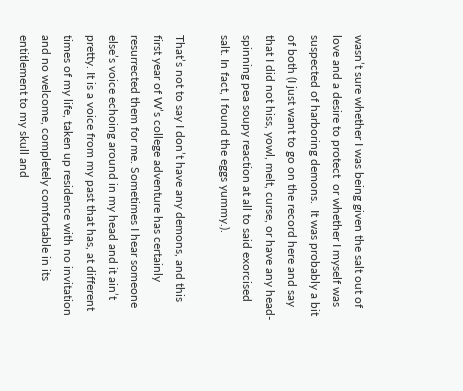wasn’t sure whether I was being given the salt out of love and a desire to protect  or whether I myself was suspected of harboring demons.  It was probably a bit of both (I just want to go on the record here and say that I did not hiss, yowl, melt, curse, or have any head-spinning pea soupy reaction at all to said exorcised salt. In fact, I found the eggs yummy.).

That’s not to say I don’t have any demons, and this first year of W’s college adventure has certainly resurrected them for me. Sometimes I hear someone else’s voice echoing around in my head and it ain’t pretty. It is a voice from my past that has, at different times of my life, taken up residence with no invitation and no welcome, completely comfortable in its entitlement to my skull and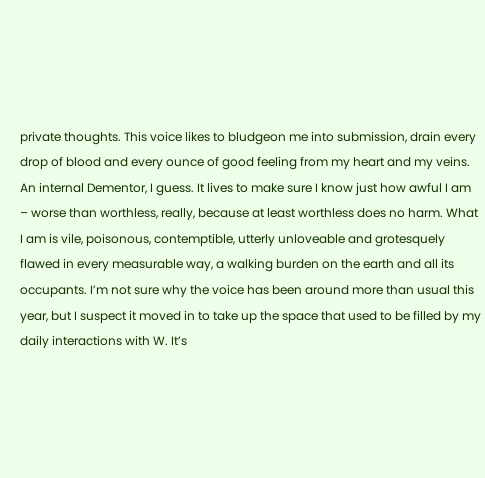private thoughts. This voice likes to bludgeon me into submission, drain every drop of blood and every ounce of good feeling from my heart and my veins.  An internal Dementor, I guess. It lives to make sure I know just how awful I am – worse than worthless, really, because at least worthless does no harm. What I am is vile, poisonous, contemptible, utterly unloveable and grotesquely flawed in every measurable way, a walking burden on the earth and all its occupants. I’m not sure why the voice has been around more than usual this year, but I suspect it moved in to take up the space that used to be filled by my daily interactions with W. It’s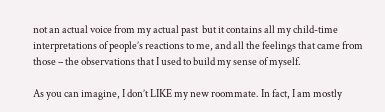not an actual voice from my actual past  but it contains all my child-time interpretations of people’s reactions to me, and all the feelings that came from those – the observations that I used to build my sense of myself.

As you can imagine, I don’t LIKE my new roommate. In fact, I am mostly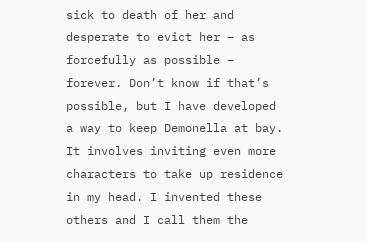sick to death of her and desperate to evict her – as forcefully as possible – forever. Don’t know if that’s possible, but I have developed a way to keep Demonella at bay.  It involves inviting even more characters to take up residence in my head. I invented these others and I call them the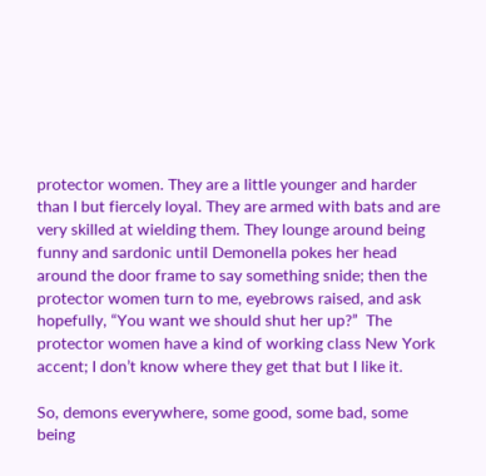protector women. They are a little younger and harder than I but fiercely loyal. They are armed with bats and are very skilled at wielding them. They lounge around being funny and sardonic until Demonella pokes her head around the door frame to say something snide; then the protector women turn to me, eyebrows raised, and ask hopefully, “You want we should shut her up?”  The protector women have a kind of working class New York accent; I don’t know where they get that but I like it.

So, demons everywhere, some good, some bad, some being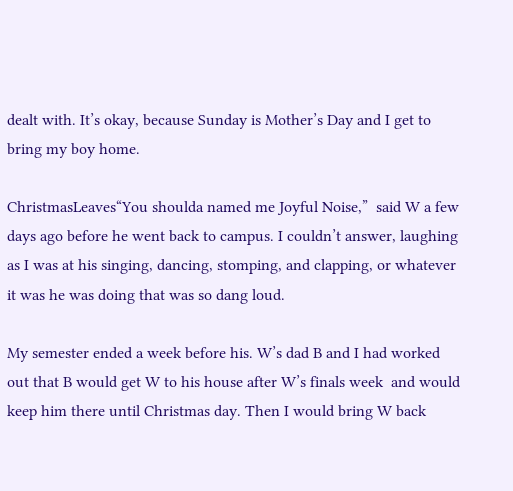dealt with. It’s okay, because Sunday is Mother’s Day and I get to bring my boy home.

ChristmasLeaves“You shoulda named me Joyful Noise,”  said W a few days ago before he went back to campus. I couldn’t answer, laughing as I was at his singing, dancing, stomping, and clapping, or whatever it was he was doing that was so dang loud.

My semester ended a week before his. W’s dad B and I had worked out that B would get W to his house after W’s finals week  and would keep him there until Christmas day. Then I would bring W back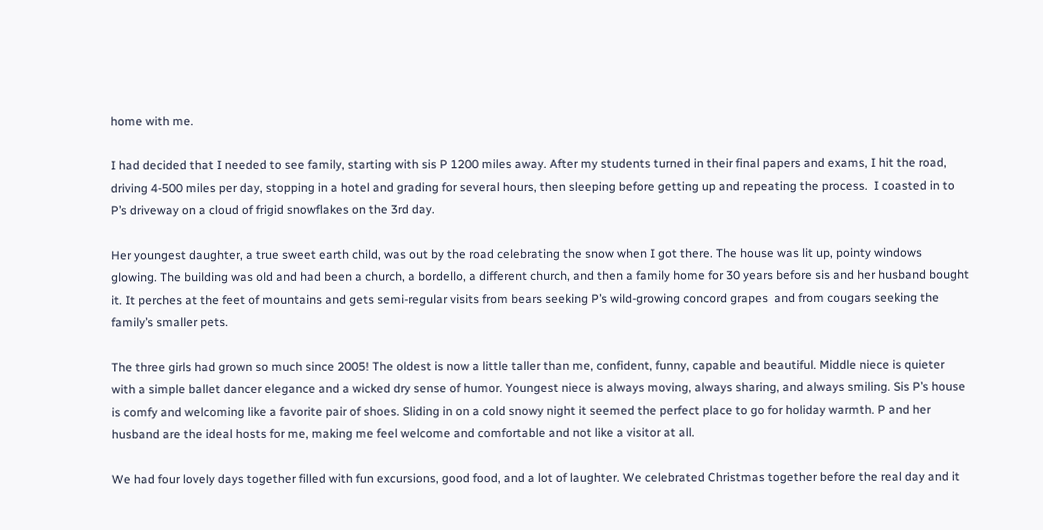home with me.

I had decided that I needed to see family, starting with sis P 1200 miles away. After my students turned in their final papers and exams, I hit the road, driving 4-500 miles per day, stopping in a hotel and grading for several hours, then sleeping before getting up and repeating the process.  I coasted in to P’s driveway on a cloud of frigid snowflakes on the 3rd day.

Her youngest daughter, a true sweet earth child, was out by the road celebrating the snow when I got there. The house was lit up, pointy windows glowing. The building was old and had been a church, a bordello, a different church, and then a family home for 30 years before sis and her husband bought it. It perches at the feet of mountains and gets semi-regular visits from bears seeking P’s wild-growing concord grapes  and from cougars seeking the family’s smaller pets.

The three girls had grown so much since 2005! The oldest is now a little taller than me, confident, funny, capable and beautiful. Middle niece is quieter with a simple ballet dancer elegance and a wicked dry sense of humor. Youngest niece is always moving, always sharing, and always smiling. Sis P’s house is comfy and welcoming like a favorite pair of shoes. Sliding in on a cold snowy night it seemed the perfect place to go for holiday warmth. P and her husband are the ideal hosts for me, making me feel welcome and comfortable and not like a visitor at all.

We had four lovely days together filled with fun excursions, good food, and a lot of laughter. We celebrated Christmas together before the real day and it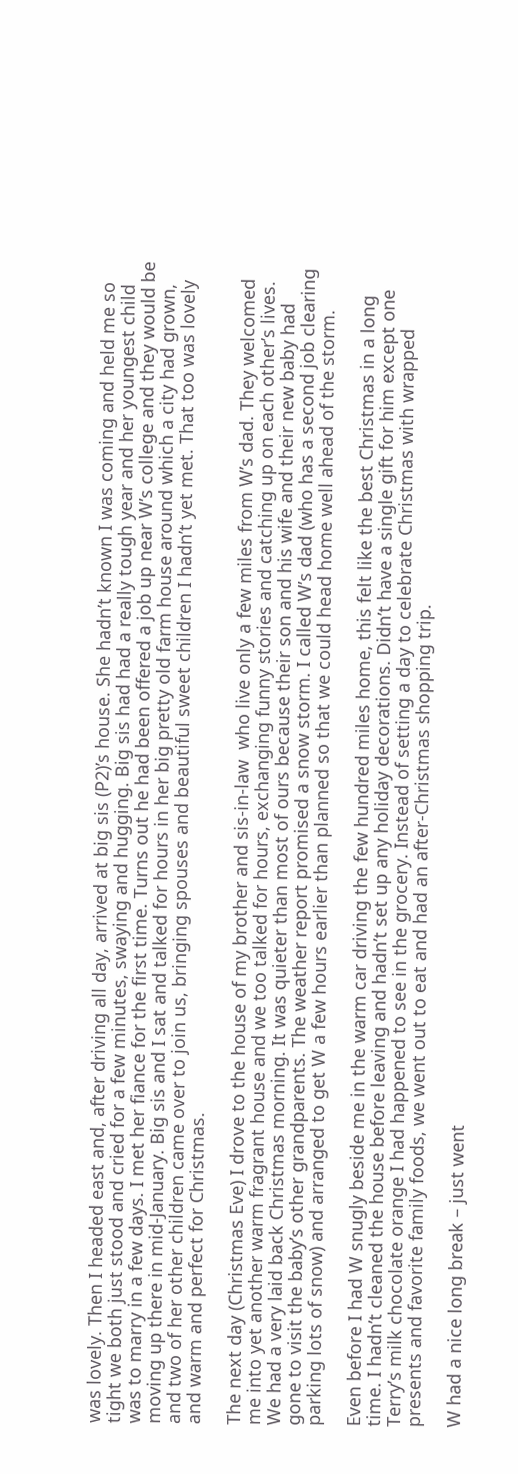was lovely. Then I headed east and, after driving all day, arrived at big sis (P2)’s house. She hadn’t known I was coming and held me so tight we both just stood and cried for a few minutes, swaying and hugging. Big sis had had a really tough year and her youngest child was to marry in a few days. I met her fiance for the first time. Turns out he had been offered a job up near W’s college and they would be moving up there in mid-January. Big sis and I sat and talked for hours in her big pretty old farm house around which a city had grown, and two of her other children came over to join us, bringing spouses and beautiful sweet children I hadn’t yet met. That too was lovely and warm and perfect for Christmas.

The next day (Christmas Eve) I drove to the house of my brother and sis-in-law  who live only a few miles from W’s dad. They welcomed me into yet another warm fragrant house and we too talked for hours, exchanging funny stories and catching up on each other’s lives. We had a very laid back Christmas morning. It was quieter than most of ours because their son and his wife and their new baby had gone to visit the baby’s other grandparents. The weather report promised a snow storm. I called W’s dad (who has a second job clearing parking lots of snow) and arranged to get W a few hours earlier than planned so that we could head home well ahead of the storm.

Even before I had W snugly beside me in the warm car driving the few hundred miles home, this felt like the best Christmas in a long time. I hadn’t cleaned the house before leaving and hadn’t set up any holiday decorations. Didn’t have a single gift for him except one Terry’s milk chocolate orange I had happened to see in the grocery. Instead of setting a day to celebrate Christmas with wrapped presents and favorite family foods, we went out to eat and had an after-Christmas shopping trip.

W had a nice long break – just went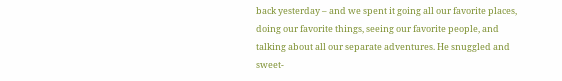back yesterday – and we spent it going all our favorite places, doing our favorite things, seeing our favorite people, and talking about all our separate adventures. He snuggled and sweet-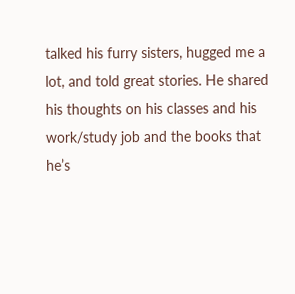talked his furry sisters, hugged me a lot, and told great stories. He shared his thoughts on his classes and his work/study job and the books that he’s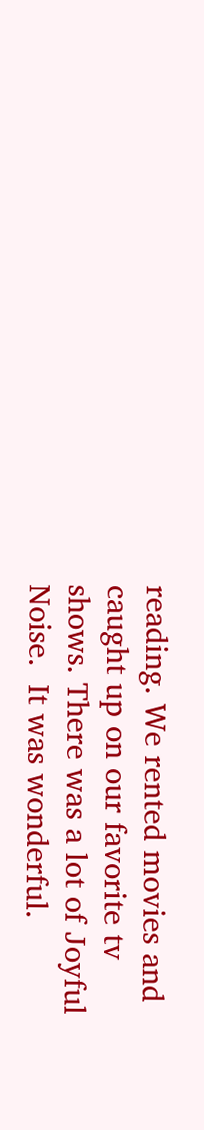reading. We rented movies and caught up on our favorite tv shows. There was a lot of Joyful Noise.  It was wonderful.